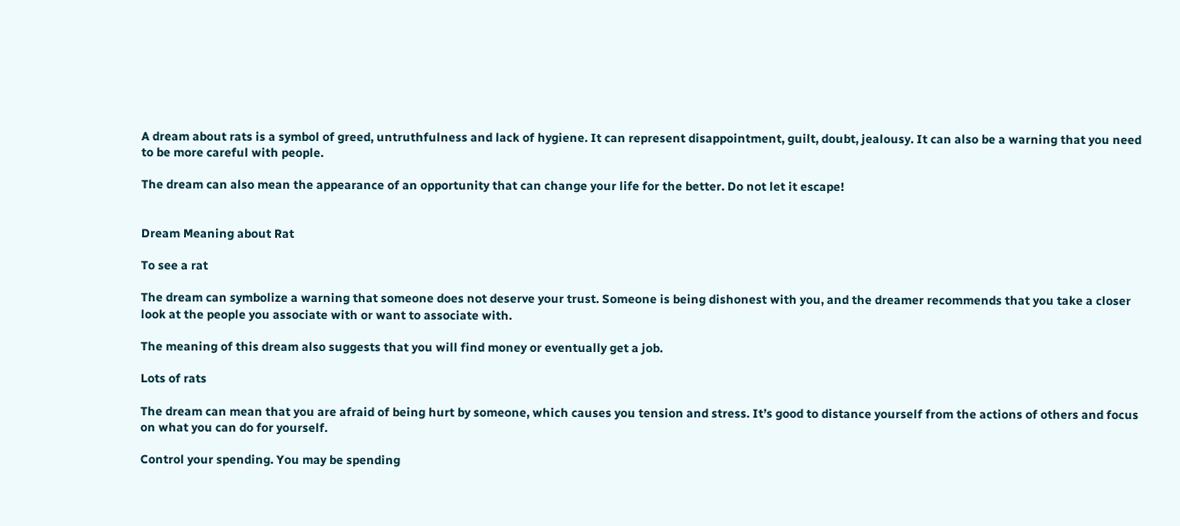A dream about rats is a symbol of greed, untruthfulness and lack of hygiene. It can represent disappointment, guilt, doubt, jealousy. It can also be a warning that you need to be more careful with people.

The dream can also mean the appearance of an opportunity that can change your life for the better. Do not let it escape!


Dream Meaning about Rat

To see a rat

The dream can symbolize a warning that someone does not deserve your trust. Someone is being dishonest with you, and the dreamer recommends that you take a closer look at the people you associate with or want to associate with.

The meaning of this dream also suggests that you will find money or eventually get a job.

Lots of rats

The dream can mean that you are afraid of being hurt by someone, which causes you tension and stress. It’s good to distance yourself from the actions of others and focus on what you can do for yourself.

Control your spending. You may be spending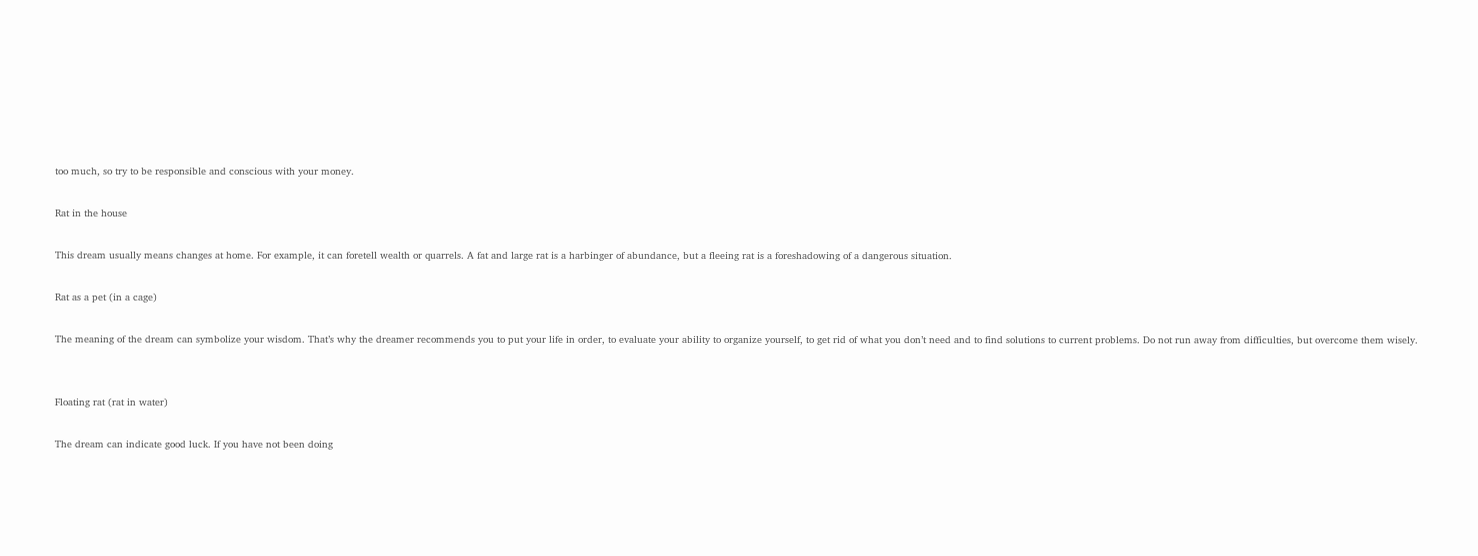too much, so try to be responsible and conscious with your money.

Rat in the house

This dream usually means changes at home. For example, it can foretell wealth or quarrels. A fat and large rat is a harbinger of abundance, but a fleeing rat is a foreshadowing of a dangerous situation.

Rat as a pet (in a cage)

The meaning of the dream can symbolize your wisdom. That’s why the dreamer recommends you to put your life in order, to evaluate your ability to organize yourself, to get rid of what you don’t need and to find solutions to current problems. Do not run away from difficulties, but overcome them wisely.


Floating rat (rat in water)

The dream can indicate good luck. If you have not been doing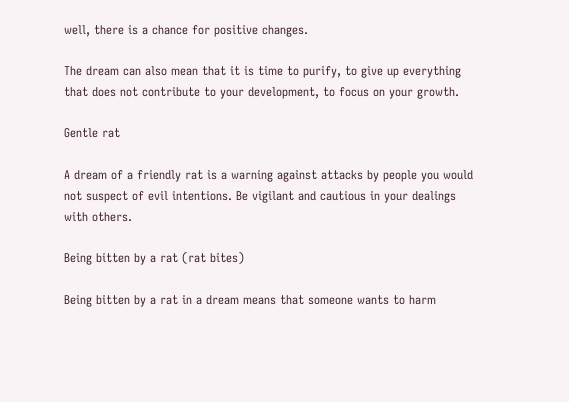well, there is a chance for positive changes.

The dream can also mean that it is time to purify, to give up everything that does not contribute to your development, to focus on your growth.

Gentle rat

A dream of a friendly rat is a warning against attacks by people you would not suspect of evil intentions. Be vigilant and cautious in your dealings with others.

Being bitten by a rat (rat bites)

Being bitten by a rat in a dream means that someone wants to harm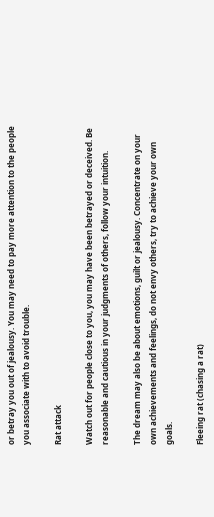or betray you out of jealousy. You may need to pay more attention to the people you associate with to avoid trouble.

Rat attack

Watch out for people close to you, you may have been betrayed or deceived. Be reasonable and cautious in your judgments of others, follow your intuition.

The dream may also be about emotions, guilt or jealousy. Concentrate on your own achievements and feelings, do not envy others, try to achieve your own goals.

Fleeing rat (chasing a rat)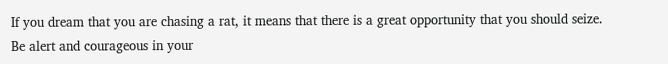If you dream that you are chasing a rat, it means that there is a great opportunity that you should seize. Be alert and courageous in your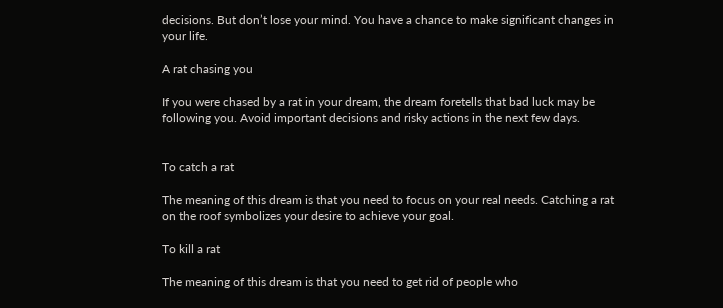decisions. But don’t lose your mind. You have a chance to make significant changes in your life.

A rat chasing you

If you were chased by a rat in your dream, the dream foretells that bad luck may be following you. Avoid important decisions and risky actions in the next few days.


To catch a rat

The meaning of this dream is that you need to focus on your real needs. Catching a rat on the roof symbolizes your desire to achieve your goal.

To kill a rat

The meaning of this dream is that you need to get rid of people who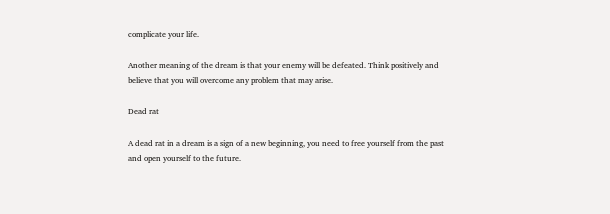complicate your life.

Another meaning of the dream is that your enemy will be defeated. Think positively and believe that you will overcome any problem that may arise.

Dead rat

A dead rat in a dream is a sign of a new beginning, you need to free yourself from the past and open yourself to the future.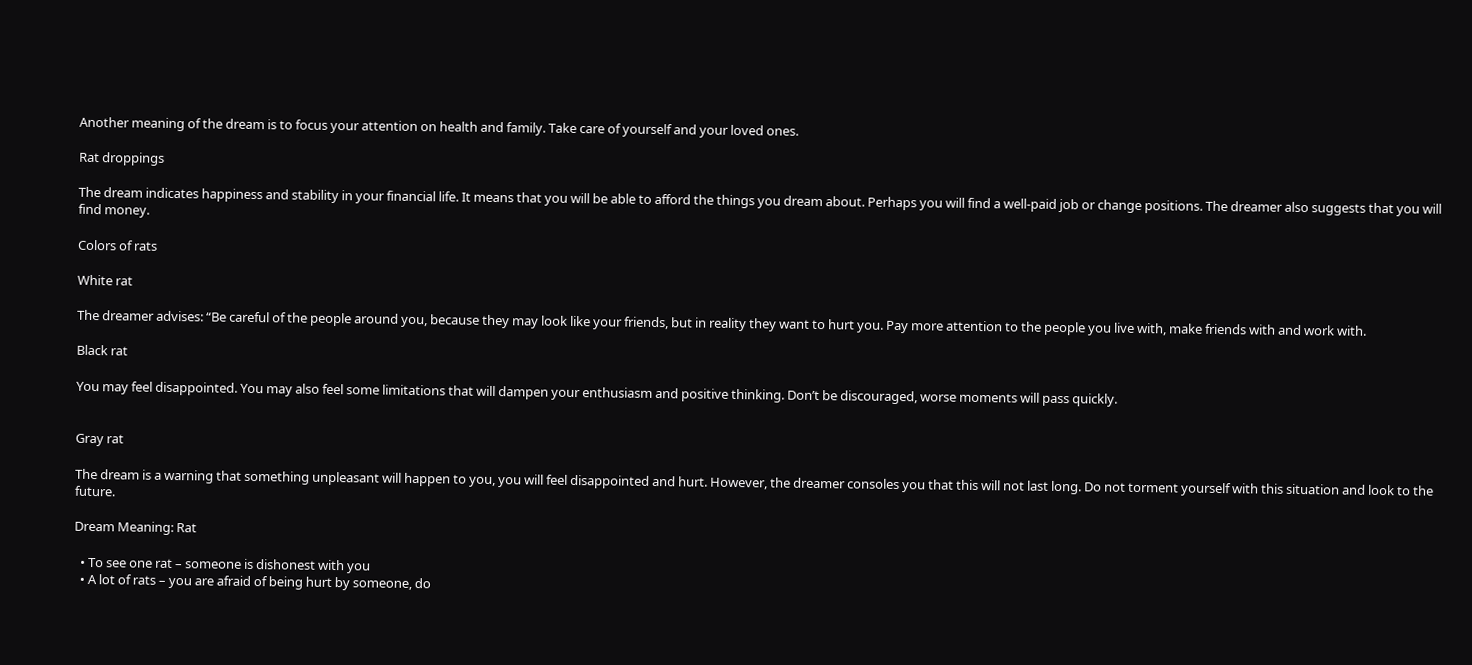Another meaning of the dream is to focus your attention on health and family. Take care of yourself and your loved ones.

Rat droppings

The dream indicates happiness and stability in your financial life. It means that you will be able to afford the things you dream about. Perhaps you will find a well-paid job or change positions. The dreamer also suggests that you will find money.

Colors of rats

White rat

The dreamer advises: “Be careful of the people around you, because they may look like your friends, but in reality they want to hurt you. Pay more attention to the people you live with, make friends with and work with.

Black rat

You may feel disappointed. You may also feel some limitations that will dampen your enthusiasm and positive thinking. Don’t be discouraged, worse moments will pass quickly.


Gray rat

The dream is a warning that something unpleasant will happen to you, you will feel disappointed and hurt. However, the dreamer consoles you that this will not last long. Do not torment yourself with this situation and look to the future.

Dream Meaning: Rat

  • To see one rat – someone is dishonest with you
  • A lot of rats – you are afraid of being hurt by someone, do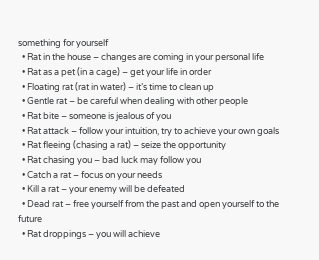something for yourself
  • Rat in the house – changes are coming in your personal life
  • Rat as a pet (in a cage) – get your life in order
  • Floating rat (rat in water) – it’s time to clean up
  • Gentle rat – be careful when dealing with other people
  • Rat bite – someone is jealous of you
  • Rat attack – follow your intuition, try to achieve your own goals
  • Rat fleeing (chasing a rat) – seize the opportunity
  • Rat chasing you – bad luck may follow you
  • Catch a rat – focus on your needs
  • Kill a rat – your enemy will be defeated
  • Dead rat – free yourself from the past and open yourself to the future
  • Rat droppings – you will achieve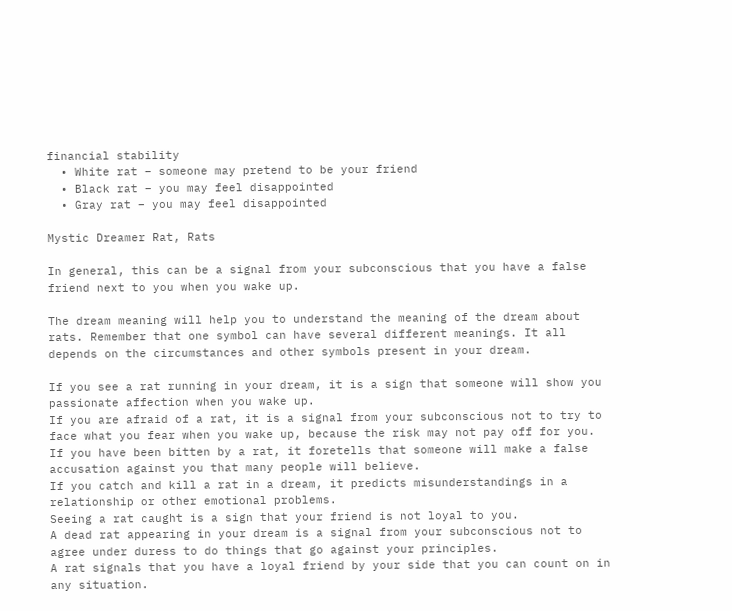financial stability
  • White rat – someone may pretend to be your friend
  • Black rat – you may feel disappointed
  • Gray rat – you may feel disappointed

Mystic Dreamer Rat, Rats

In general, this can be a signal from your subconscious that you have a false friend next to you when you wake up.

The dream meaning will help you to understand the meaning of the dream about rats. Remember that one symbol can have several different meanings. It all depends on the circumstances and other symbols present in your dream.

If you see a rat running in your dream, it is a sign that someone will show you passionate affection when you wake up.
If you are afraid of a rat, it is a signal from your subconscious not to try to face what you fear when you wake up, because the risk may not pay off for you.
If you have been bitten by a rat, it foretells that someone will make a false accusation against you that many people will believe.
If you catch and kill a rat in a dream, it predicts misunderstandings in a relationship or other emotional problems.
Seeing a rat caught is a sign that your friend is not loyal to you.
A dead rat appearing in your dream is a signal from your subconscious not to agree under duress to do things that go against your principles.
A rat signals that you have a loyal friend by your side that you can count on in any situation.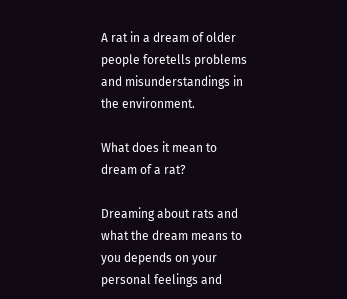A rat in a dream of older people foretells problems and misunderstandings in the environment.

What does it mean to dream of a rat?

Dreaming about rats and what the dream means to you depends on your personal feelings and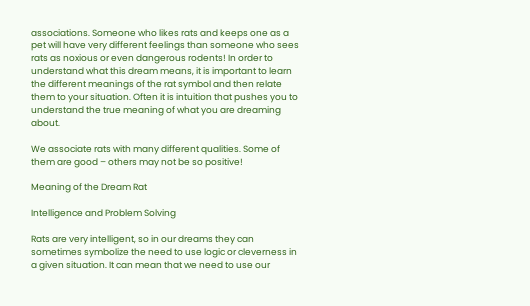associations. Someone who likes rats and keeps one as a pet will have very different feelings than someone who sees rats as noxious or even dangerous rodents! In order to understand what this dream means, it is important to learn the different meanings of the rat symbol and then relate them to your situation. Often it is intuition that pushes you to understand the true meaning of what you are dreaming about.

We associate rats with many different qualities. Some of them are good – others may not be so positive!

Meaning of the Dream Rat

Intelligence and Problem Solving

Rats are very intelligent, so in our dreams they can sometimes symbolize the need to use logic or cleverness in a given situation. It can mean that we need to use our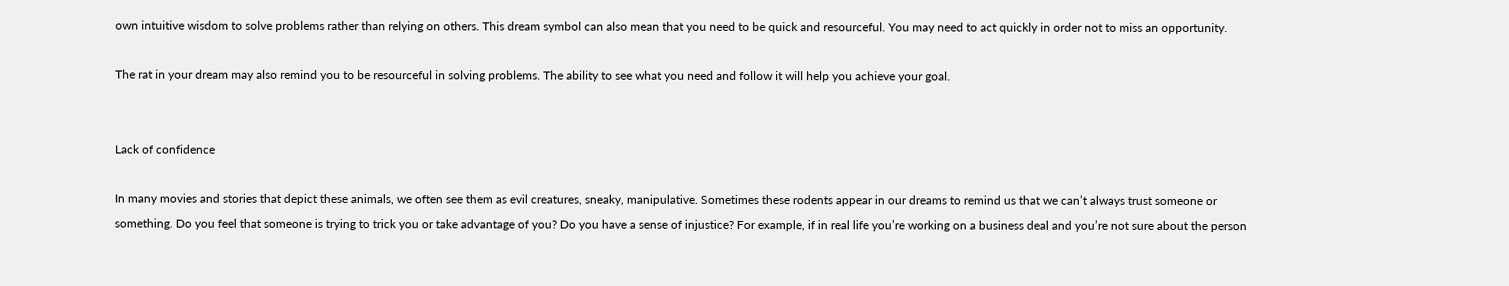own intuitive wisdom to solve problems rather than relying on others. This dream symbol can also mean that you need to be quick and resourceful. You may need to act quickly in order not to miss an opportunity.

The rat in your dream may also remind you to be resourceful in solving problems. The ability to see what you need and follow it will help you achieve your goal.


Lack of confidence

In many movies and stories that depict these animals, we often see them as evil creatures, sneaky, manipulative. Sometimes these rodents appear in our dreams to remind us that we can’t always trust someone or something. Do you feel that someone is trying to trick you or take advantage of you? Do you have a sense of injustice? For example, if in real life you’re working on a business deal and you’re not sure about the person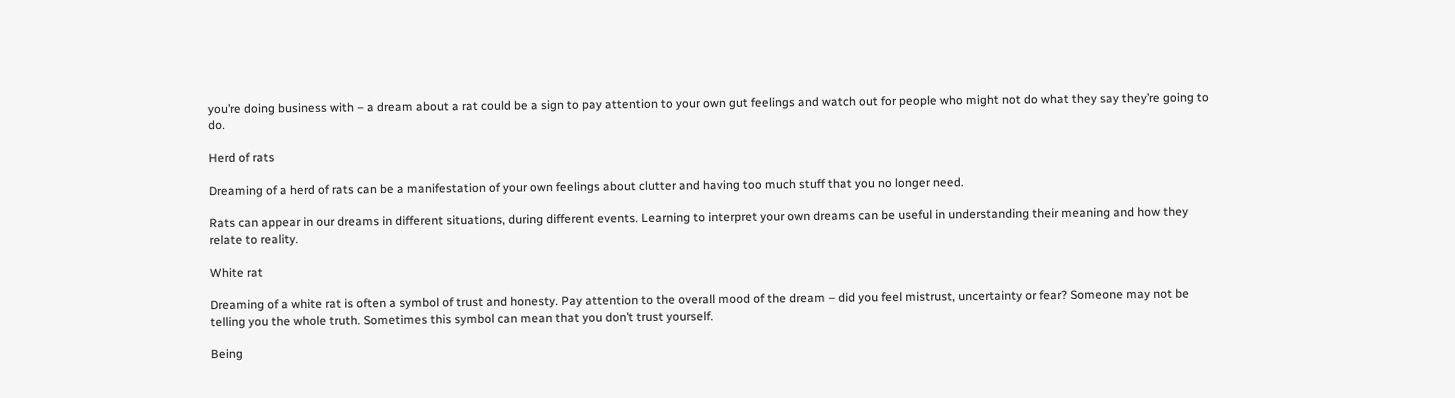you’re doing business with – a dream about a rat could be a sign to pay attention to your own gut feelings and watch out for people who might not do what they say they’re going to do.

Herd of rats

Dreaming of a herd of rats can be a manifestation of your own feelings about clutter and having too much stuff that you no longer need.

Rats can appear in our dreams in different situations, during different events. Learning to interpret your own dreams can be useful in understanding their meaning and how they relate to reality.

White rat

Dreaming of a white rat is often a symbol of trust and honesty. Pay attention to the overall mood of the dream – did you feel mistrust, uncertainty or fear? Someone may not be telling you the whole truth. Sometimes this symbol can mean that you don’t trust yourself.

Being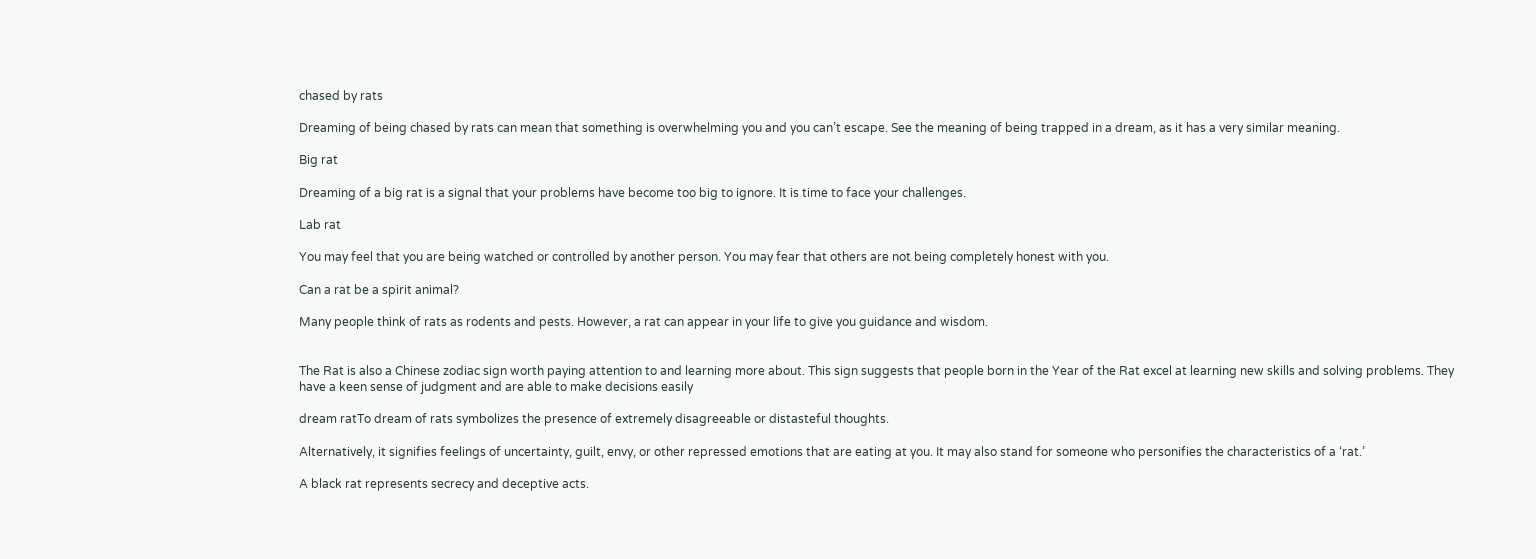chased by rats

Dreaming of being chased by rats can mean that something is overwhelming you and you can’t escape. See the meaning of being trapped in a dream, as it has a very similar meaning.

Big rat

Dreaming of a big rat is a signal that your problems have become too big to ignore. It is time to face your challenges.

Lab rat

You may feel that you are being watched or controlled by another person. You may fear that others are not being completely honest with you.

Can a rat be a spirit animal?

Many people think of rats as rodents and pests. However, a rat can appear in your life to give you guidance and wisdom.


The Rat is also a Chinese zodiac sign worth paying attention to and learning more about. This sign suggests that people born in the Year of the Rat excel at learning new skills and solving problems. They have a keen sense of judgment and are able to make decisions easily

dream ratTo dream of rats symbolizes the presence of extremely disagreeable or distasteful thoughts.

Alternatively, it signifies feelings of uncertainty, guilt, envy, or other repressed emotions that are eating at you. It may also stand for someone who personifies the characteristics of a ‘rat.’

A black rat represents secrecy and deceptive acts.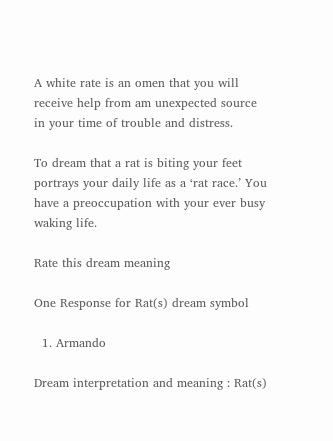A white rate is an omen that you will receive help from am unexpected source in your time of trouble and distress.

To dream that a rat is biting your feet portrays your daily life as a ‘rat race.’ You have a preoccupation with your ever busy waking life.

Rate this dream meaning

One Response for Rat(s) dream symbol

  1. Armando

Dream interpretation and meaning : Rat(s)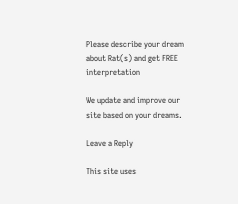Please describe your dream about Rat(s) and get FREE interpretation

We update and improve our site based on your dreams.

Leave a Reply

This site uses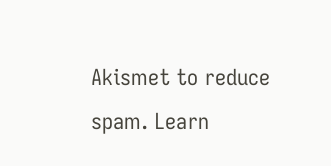Akismet to reduce spam. Learn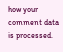how your comment data is processed.